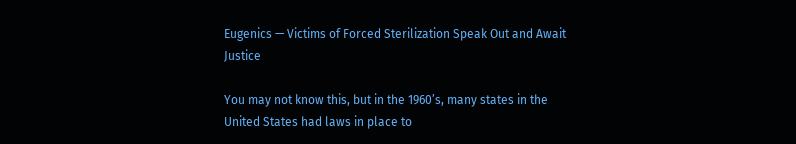Eugenics — Victims of Forced Sterilization Speak Out and Await Justice

You may not know this, but in the 1960’s, many states in the United States had laws in place to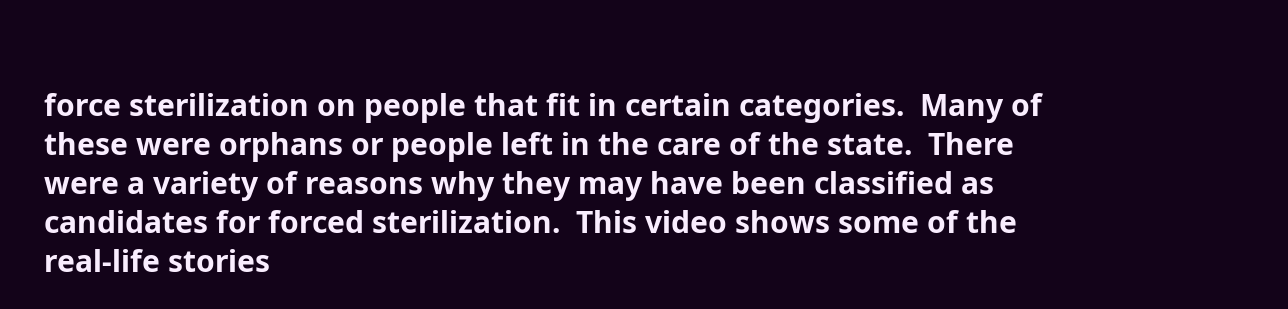force sterilization on people that fit in certain categories.  Many of these were orphans or people left in the care of the state.  There were a variety of reasons why they may have been classified as candidates for forced sterilization.  This video shows some of the real-life stories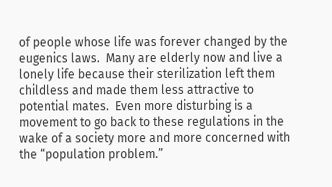of people whose life was forever changed by the eugenics laws.  Many are elderly now and live a lonely life because their sterilization left them childless and made them less attractive to potential mates.  Even more disturbing is a movement to go back to these regulations in the wake of a society more and more concerned with the “population problem.”